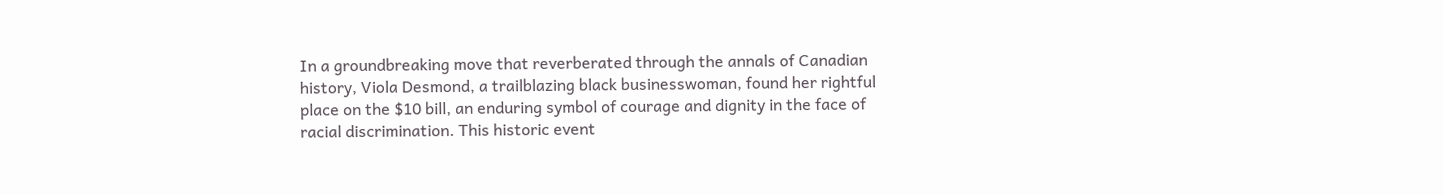In a groundbreaking move that reverberated through the annals of Canadian history, Viola Desmond, a trailblazing black businesswoman, found her rightful place on the $10 bill, an enduring symbol of courage and dignity in the face of racial discrimination. This historic event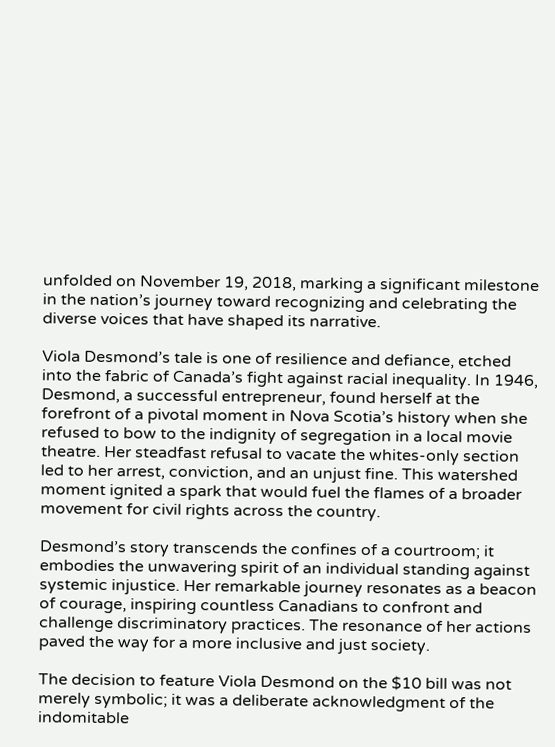unfolded on November 19, 2018, marking a significant milestone in the nation’s journey toward recognizing and celebrating the diverse voices that have shaped its narrative.

Viola Desmond’s tale is one of resilience and defiance, etched into the fabric of Canada’s fight against racial inequality. In 1946, Desmond, a successful entrepreneur, found herself at the forefront of a pivotal moment in Nova Scotia’s history when she refused to bow to the indignity of segregation in a local movie theatre. Her steadfast refusal to vacate the whites-only section led to her arrest, conviction, and an unjust fine. This watershed moment ignited a spark that would fuel the flames of a broader movement for civil rights across the country.

Desmond’s story transcends the confines of a courtroom; it embodies the unwavering spirit of an individual standing against systemic injustice. Her remarkable journey resonates as a beacon of courage, inspiring countless Canadians to confront and challenge discriminatory practices. The resonance of her actions paved the way for a more inclusive and just society.

The decision to feature Viola Desmond on the $10 bill was not merely symbolic; it was a deliberate acknowledgment of the indomitable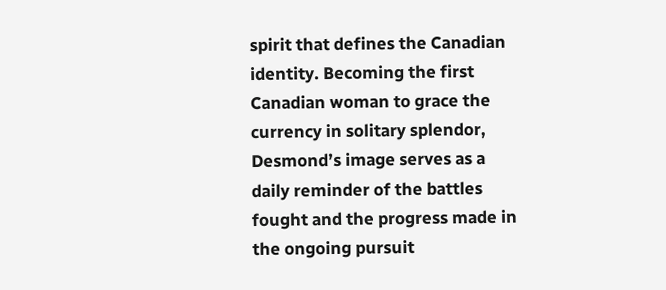spirit that defines the Canadian identity. Becoming the first Canadian woman to grace the currency in solitary splendor, Desmond’s image serves as a daily reminder of the battles fought and the progress made in the ongoing pursuit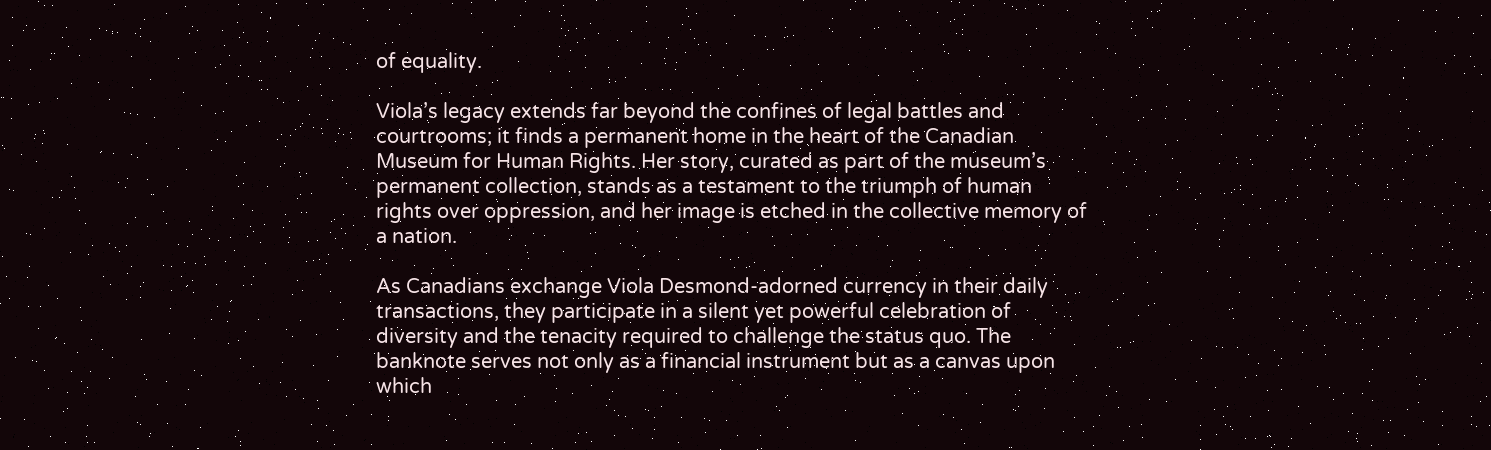of equality.

Viola’s legacy extends far beyond the confines of legal battles and courtrooms; it finds a permanent home in the heart of the Canadian Museum for Human Rights. Her story, curated as part of the museum’s permanent collection, stands as a testament to the triumph of human rights over oppression, and her image is etched in the collective memory of a nation.

As Canadians exchange Viola Desmond-adorned currency in their daily transactions, they participate in a silent yet powerful celebration of diversity and the tenacity required to challenge the status quo. The banknote serves not only as a financial instrument but as a canvas upon which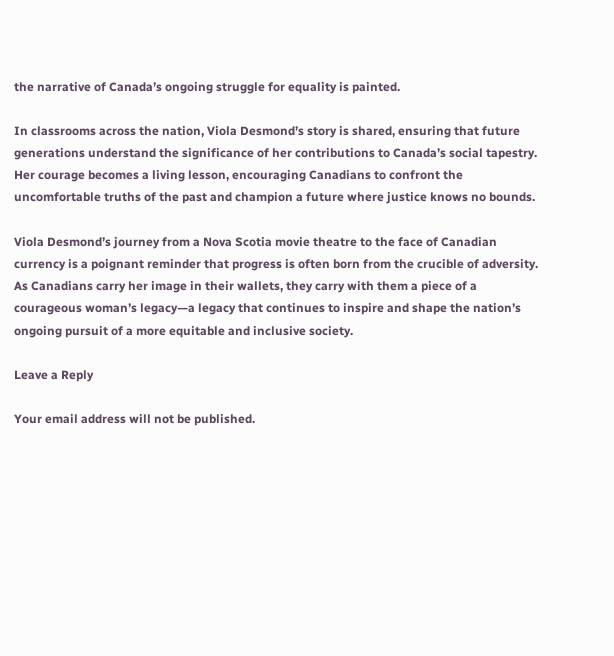the narrative of Canada’s ongoing struggle for equality is painted.

In classrooms across the nation, Viola Desmond’s story is shared, ensuring that future generations understand the significance of her contributions to Canada’s social tapestry. Her courage becomes a living lesson, encouraging Canadians to confront the uncomfortable truths of the past and champion a future where justice knows no bounds.

Viola Desmond’s journey from a Nova Scotia movie theatre to the face of Canadian currency is a poignant reminder that progress is often born from the crucible of adversity. As Canadians carry her image in their wallets, they carry with them a piece of a courageous woman’s legacy—a legacy that continues to inspire and shape the nation’s ongoing pursuit of a more equitable and inclusive society.

Leave a Reply

Your email address will not be published.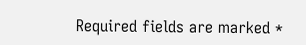Required fields are marked *